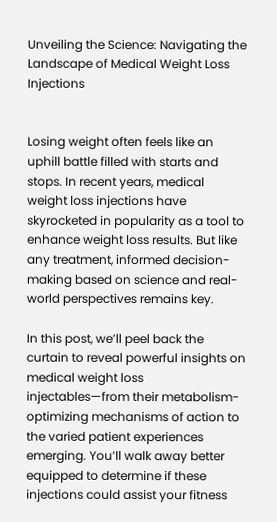Unveiling the Science: Navigating the Landscape of Medical Weight Loss Injections


Losing weight often feels like an uphill battle filled with starts and stops. In recent years, medical weight loss injections have skyrocketed in popularity as a tool to enhance weight loss results. But like any treatment, informed decision-making based on science and real-world perspectives remains key.

In this post, we’ll peel back the curtain to reveal powerful insights on medical weight loss injectables—from their metabolism-optimizing mechanisms of action to the varied patient experiences emerging. You’ll walk away better equipped to determine if these injections could assist your fitness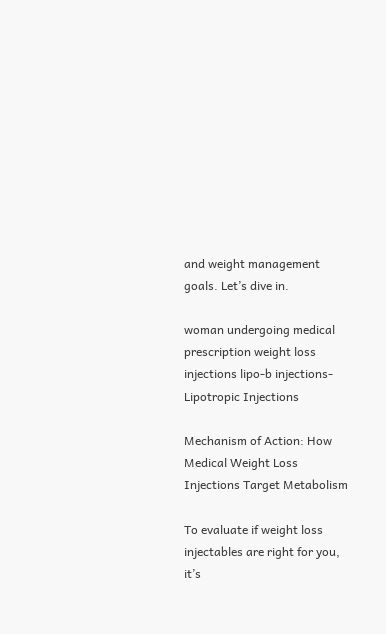and weight management goals. Let’s dive in.

woman undergoing medical prescription weight loss injections lipo-b injections-Lipotropic Injections

Mechanism of Action: How Medical Weight Loss Injections Target Metabolism

To evaluate if weight loss injectables are right for you, it’s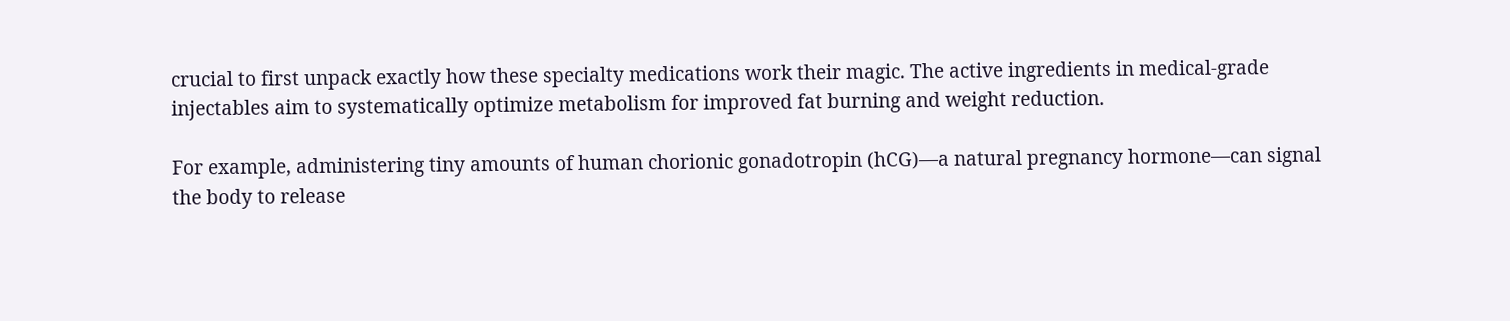crucial to first unpack exactly how these specialty medications work their magic. The active ingredients in medical-grade injectables aim to systematically optimize metabolism for improved fat burning and weight reduction.

For example, administering tiny amounts of human chorionic gonadotropin (hCG)—a natural pregnancy hormone—can signal the body to release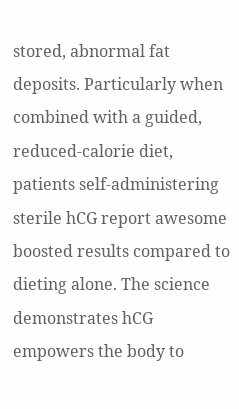stored, abnormal fat deposits. Particularly when combined with a guided, reduced-calorie diet, patients self-administering sterile hCG report awesome boosted results compared to dieting alone. The science demonstrates hCG empowers the body to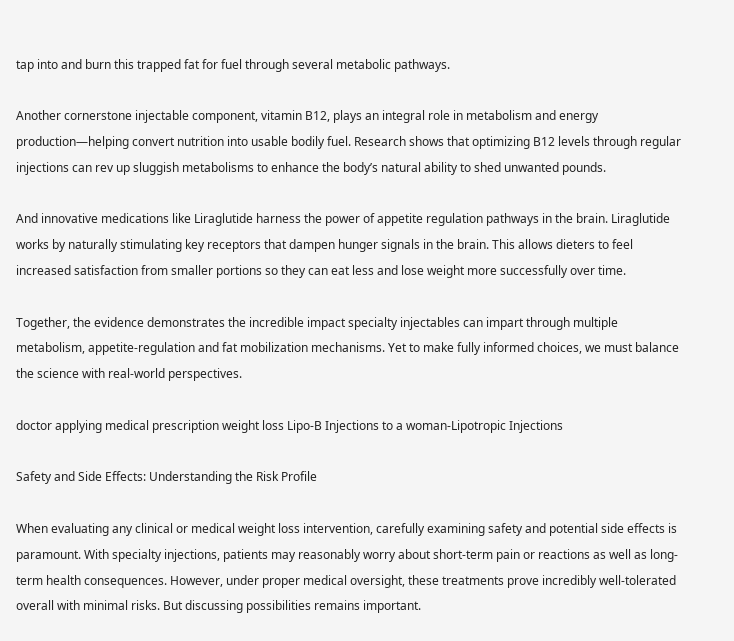tap into and burn this trapped fat for fuel through several metabolic pathways.

Another cornerstone injectable component, vitamin B12, plays an integral role in metabolism and energy production—helping convert nutrition into usable bodily fuel. Research shows that optimizing B12 levels through regular injections can rev up sluggish metabolisms to enhance the body’s natural ability to shed unwanted pounds.

And innovative medications like Liraglutide harness the power of appetite regulation pathways in the brain. Liraglutide works by naturally stimulating key receptors that dampen hunger signals in the brain. This allows dieters to feel increased satisfaction from smaller portions so they can eat less and lose weight more successfully over time.

Together, the evidence demonstrates the incredible impact specialty injectables can impart through multiple metabolism, appetite-regulation and fat mobilization mechanisms. Yet to make fully informed choices, we must balance the science with real-world perspectives.

doctor applying medical prescription weight loss Lipo-B Injections to a woman-Lipotropic Injections

Safety and Side Effects: Understanding the Risk Profile

When evaluating any clinical or medical weight loss intervention, carefully examining safety and potential side effects is paramount. With specialty injections, patients may reasonably worry about short-term pain or reactions as well as long-term health consequences. However, under proper medical oversight, these treatments prove incredibly well-tolerated overall with minimal risks. But discussing possibilities remains important.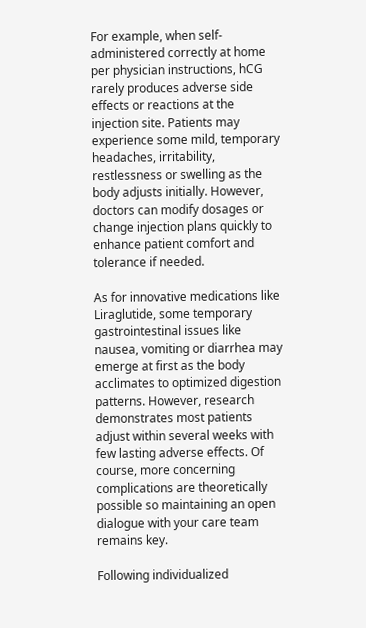For example, when self-administered correctly at home per physician instructions, hCG rarely produces adverse side effects or reactions at the injection site. Patients may experience some mild, temporary headaches, irritability, restlessness or swelling as the body adjusts initially. However, doctors can modify dosages or change injection plans quickly to enhance patient comfort and tolerance if needed.

As for innovative medications like Liraglutide, some temporary gastrointestinal issues like nausea, vomiting or diarrhea may emerge at first as the body acclimates to optimized digestion patterns. However, research demonstrates most patients adjust within several weeks with few lasting adverse effects. Of course, more concerning complications are theoretically possible so maintaining an open dialogue with your care team remains key.

Following individualized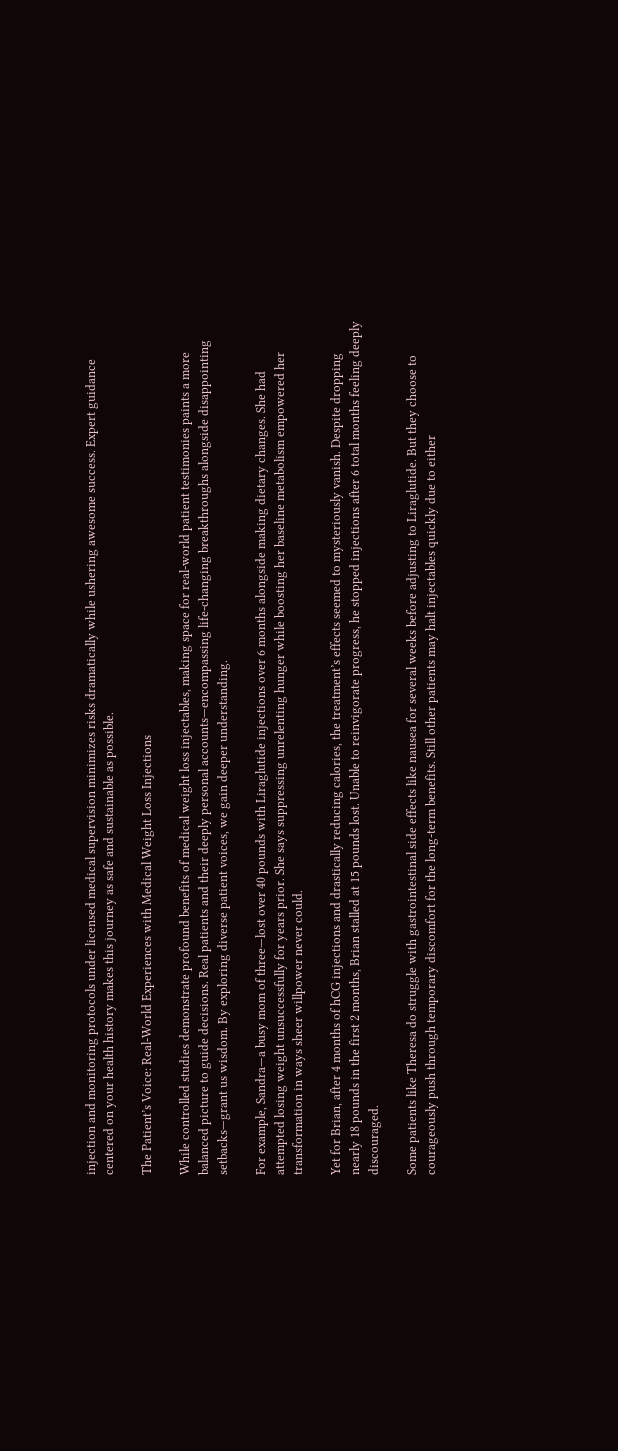injection and monitoring protocols under licensed medical supervision minimizes risks dramatically while ushering awesome success. Expert guidance centered on your health history makes this journey as safe and sustainable as possible.

The Patient’s Voice: Real-World Experiences with Medical Weight Loss Injections

While controlled studies demonstrate profound benefits of medical weight loss injectables, making space for real-world patient testimonies paints a more balanced picture to guide decisions. Real patients and their deeply personal accounts—encompassing life-changing breakthroughs alongside disappointing setbacks—grant us wisdom. By exploring diverse patient voices, we gain deeper understanding.

For example, Sandra—a busy mom of three—lost over 40 pounds with Liraglutide injections over 6 months alongside making dietary changes. She had attempted losing weight unsuccessfully for years prior. She says suppressing unrelenting hunger while boosting her baseline metabolism empowered her transformation in ways sheer willpower never could.

Yet for Brian, after 4 months of hCG injections and drastically reducing calories, the treatment’s effects seemed to mysteriously vanish. Despite dropping nearly 18 pounds in the first 2 months, Brian stalled at 15 pounds lost. Unable to reinvigorate progress, he stopped injections after 6 total months feeling deeply discouraged.

Some patients like Theresa do struggle with gastrointestinal side effects like nausea for several weeks before adjusting to Liraglutide. But they choose to courageously push through temporary discomfort for the long-term benefits. Still other patients may halt injectables quickly due to either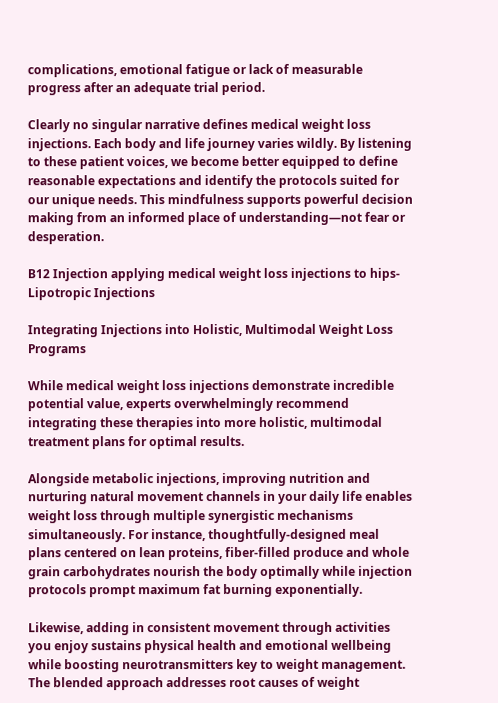complications, emotional fatigue or lack of measurable progress after an adequate trial period.

Clearly no singular narrative defines medical weight loss injections. Each body and life journey varies wildly. By listening to these patient voices, we become better equipped to define reasonable expectations and identify the protocols suited for our unique needs. This mindfulness supports powerful decision making from an informed place of understanding—not fear or desperation.

B12 Injection applying medical weight loss injections to hips-Lipotropic Injections

Integrating Injections into Holistic, Multimodal Weight Loss Programs

While medical weight loss injections demonstrate incredible potential value, experts overwhelmingly recommend integrating these therapies into more holistic, multimodal treatment plans for optimal results.

Alongside metabolic injections, improving nutrition and nurturing natural movement channels in your daily life enables weight loss through multiple synergistic mechanisms simultaneously. For instance, thoughtfully-designed meal plans centered on lean proteins, fiber-filled produce and whole grain carbohydrates nourish the body optimally while injection protocols prompt maximum fat burning exponentially.

Likewise, adding in consistent movement through activities you enjoy sustains physical health and emotional wellbeing while boosting neurotransmitters key to weight management. The blended approach addresses root causes of weight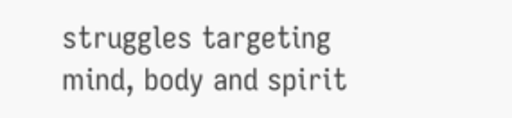struggles targeting mind, body and spirit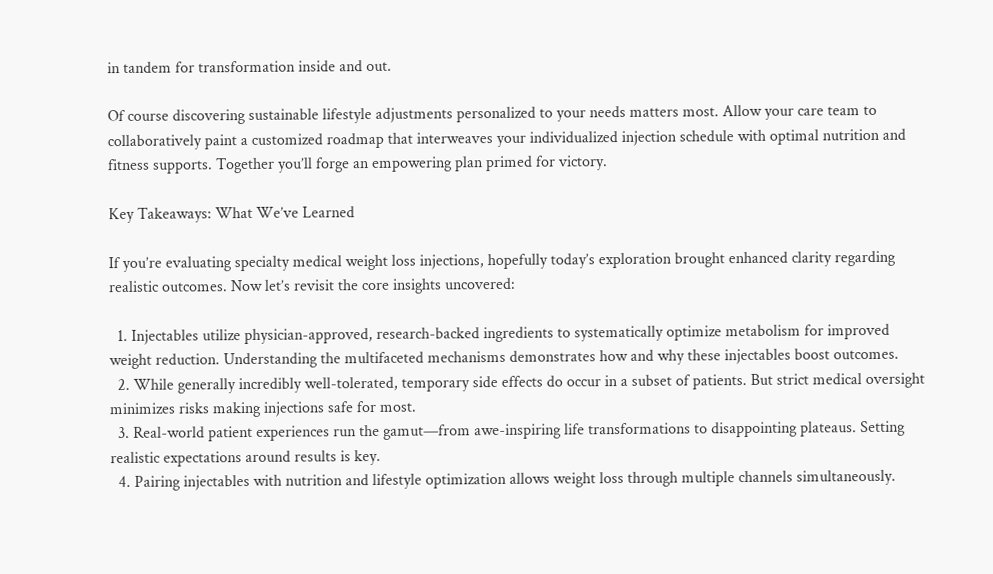in tandem for transformation inside and out.

Of course discovering sustainable lifestyle adjustments personalized to your needs matters most. Allow your care team to collaboratively paint a customized roadmap that interweaves your individualized injection schedule with optimal nutrition and fitness supports. Together you’ll forge an empowering plan primed for victory.

Key Takeaways: What We’ve Learned

If you’re evaluating specialty medical weight loss injections, hopefully today’s exploration brought enhanced clarity regarding realistic outcomes. Now let’s revisit the core insights uncovered:

  1. Injectables utilize physician-approved, research-backed ingredients to systematically optimize metabolism for improved weight reduction. Understanding the multifaceted mechanisms demonstrates how and why these injectables boost outcomes.
  2. While generally incredibly well-tolerated, temporary side effects do occur in a subset of patients. But strict medical oversight minimizes risks making injections safe for most.
  3. Real-world patient experiences run the gamut—from awe-inspiring life transformations to disappointing plateaus. Setting realistic expectations around results is key.
  4. Pairing injectables with nutrition and lifestyle optimization allows weight loss through multiple channels simultaneously.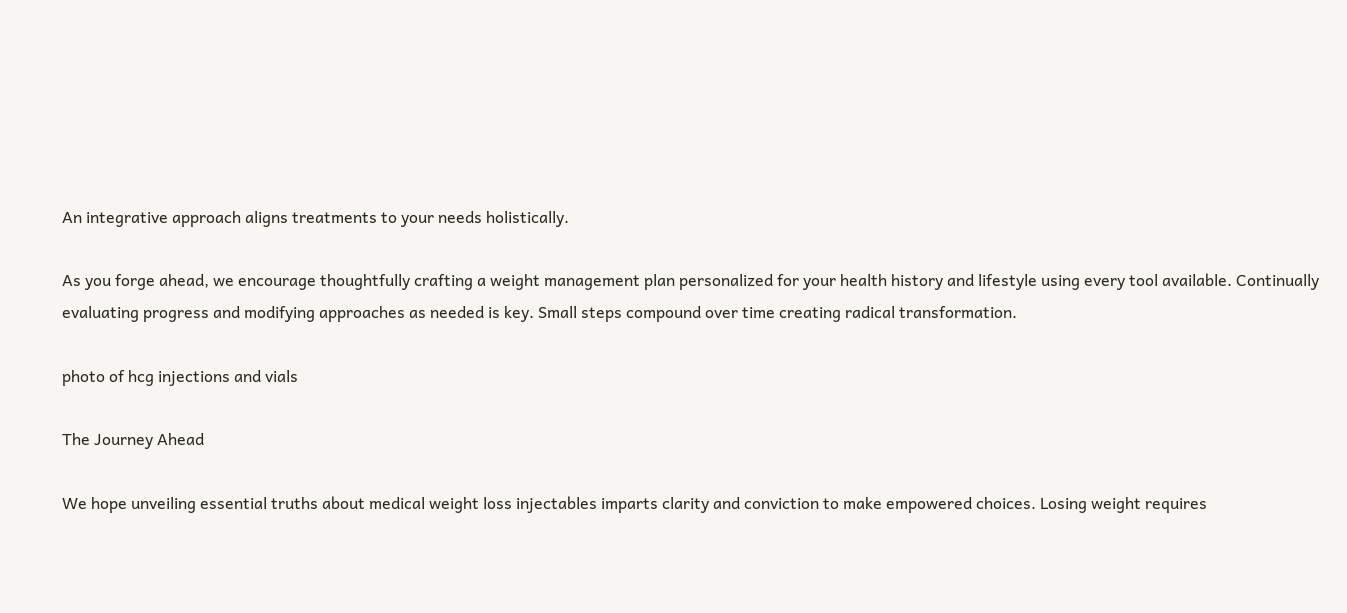An integrative approach aligns treatments to your needs holistically.

As you forge ahead, we encourage thoughtfully crafting a weight management plan personalized for your health history and lifestyle using every tool available. Continually evaluating progress and modifying approaches as needed is key. Small steps compound over time creating radical transformation.

photo of hcg injections and vials

The Journey Ahead

We hope unveiling essential truths about medical weight loss injectables imparts clarity and conviction to make empowered choices. Losing weight requires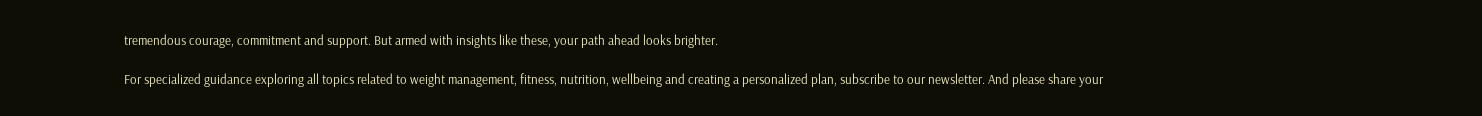tremendous courage, commitment and support. But armed with insights like these, your path ahead looks brighter.

For specialized guidance exploring all topics related to weight management, fitness, nutrition, wellbeing and creating a personalized plan, subscribe to our newsletter. And please share your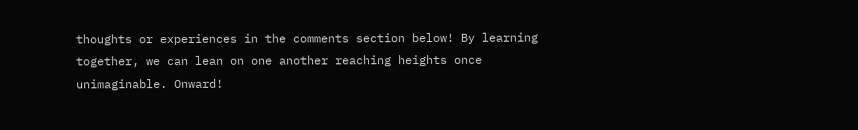thoughts or experiences in the comments section below! By learning together, we can lean on one another reaching heights once unimaginable. Onward!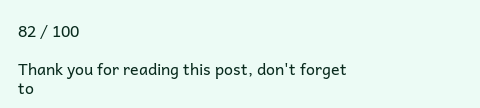82 / 100

Thank you for reading this post, don't forget to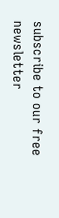subscribe to our free newsletter